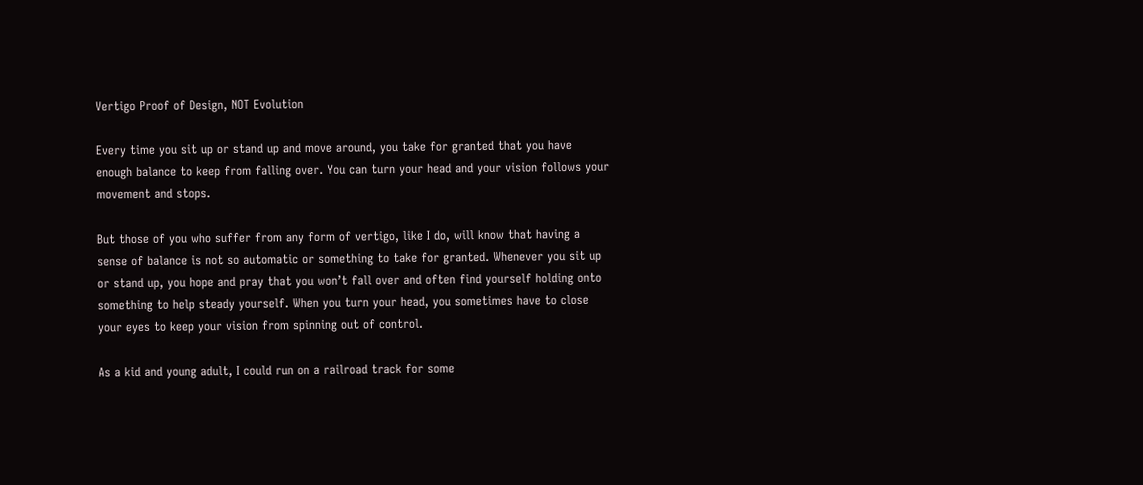Vertigo Proof of Design, NOT Evolution

Every time you sit up or stand up and move around, you take for granted that you have enough balance to keep from falling over. You can turn your head and your vision follows your movement and stops.

But those of you who suffer from any form of vertigo, like I do, will know that having a sense of balance is not so automatic or something to take for granted. Whenever you sit up or stand up, you hope and pray that you won’t fall over and often find yourself holding onto something to help steady yourself. When you turn your head, you sometimes have to close your eyes to keep your vision from spinning out of control.

As a kid and young adult, I could run on a railroad track for some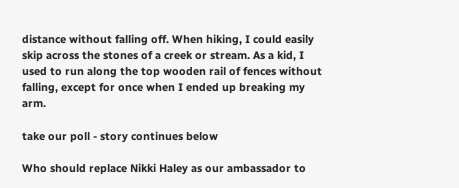distance without falling off. When hiking, I could easily skip across the stones of a creek or stream. As a kid, I used to run along the top wooden rail of fences without falling, except for once when I ended up breaking my arm.

take our poll - story continues below

Who should replace Nikki Haley as our ambassador to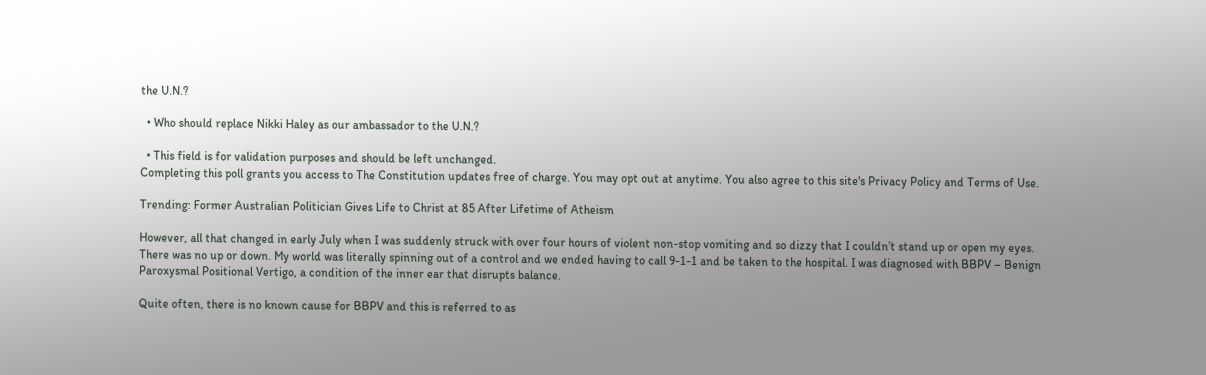the U.N.?

  • Who should replace Nikki Haley as our ambassador to the U.N.?

  • This field is for validation purposes and should be left unchanged.
Completing this poll grants you access to The Constitution updates free of charge. You may opt out at anytime. You also agree to this site's Privacy Policy and Terms of Use.

Trending: Former Australian Politician Gives Life to Christ at 85 After Lifetime of Atheism

However, all that changed in early July when I was suddenly struck with over four hours of violent non-stop vomiting and so dizzy that I couldn’t stand up or open my eyes. There was no up or down. My world was literally spinning out of a control and we ended having to call 9-1-1 and be taken to the hospital. I was diagnosed with BBPV – Benign Paroxysmal Positional Vertigo, a condition of the inner ear that disrupts balance.

Quite often, there is no known cause for BBPV and this is referred to as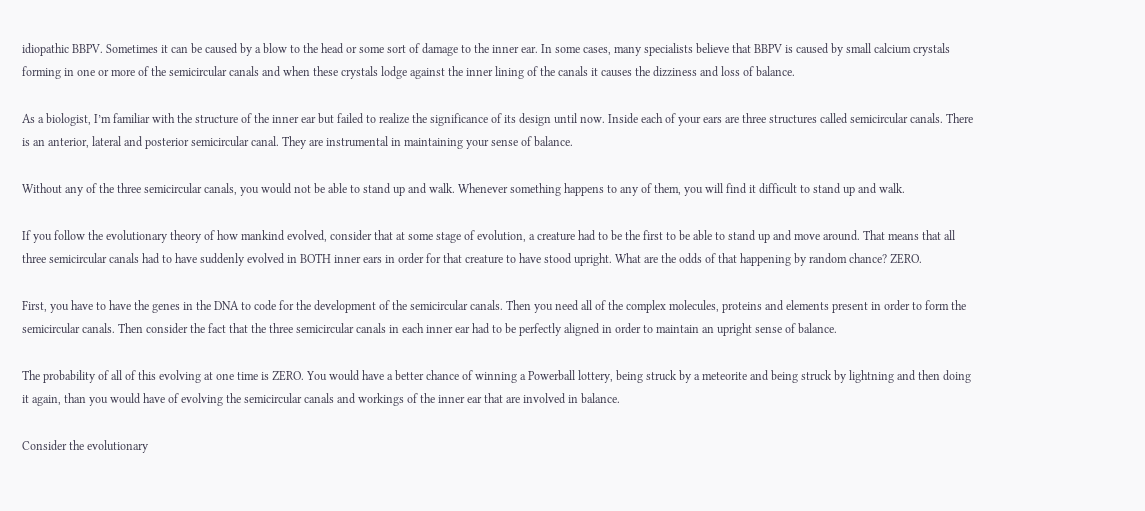idiopathic BBPV. Sometimes it can be caused by a blow to the head or some sort of damage to the inner ear. In some cases, many specialists believe that BBPV is caused by small calcium crystals forming in one or more of the semicircular canals and when these crystals lodge against the inner lining of the canals it causes the dizziness and loss of balance.

As a biologist, I’m familiar with the structure of the inner ear but failed to realize the significance of its design until now. Inside each of your ears are three structures called semicircular canals. There is an anterior, lateral and posterior semicircular canal. They are instrumental in maintaining your sense of balance.

Without any of the three semicircular canals, you would not be able to stand up and walk. Whenever something happens to any of them, you will find it difficult to stand up and walk.

If you follow the evolutionary theory of how mankind evolved, consider that at some stage of evolution, a creature had to be the first to be able to stand up and move around. That means that all three semicircular canals had to have suddenly evolved in BOTH inner ears in order for that creature to have stood upright. What are the odds of that happening by random chance? ZERO.

First, you have to have the genes in the DNA to code for the development of the semicircular canals. Then you need all of the complex molecules, proteins and elements present in order to form the semicircular canals. Then consider the fact that the three semicircular canals in each inner ear had to be perfectly aligned in order to maintain an upright sense of balance.

The probability of all of this evolving at one time is ZERO. You would have a better chance of winning a Powerball lottery, being struck by a meteorite and being struck by lightning and then doing it again, than you would have of evolving the semicircular canals and workings of the inner ear that are involved in balance.

Consider the evolutionary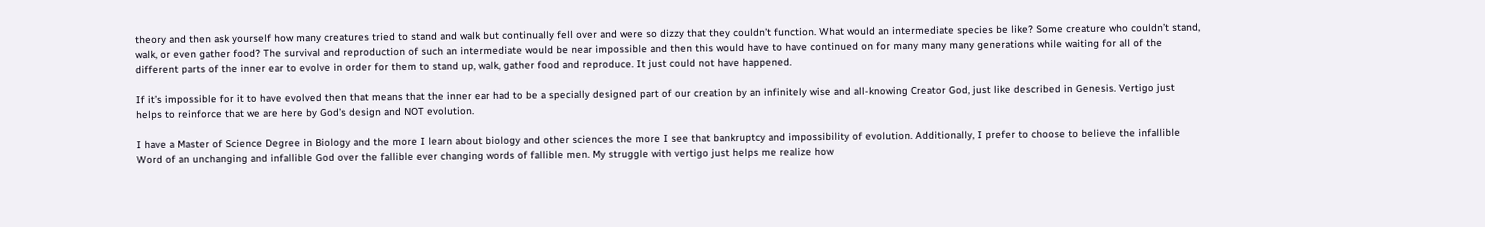theory and then ask yourself how many creatures tried to stand and walk but continually fell over and were so dizzy that they couldn’t function. What would an intermediate species be like? Some creature who couldn’t stand, walk, or even gather food? The survival and reproduction of such an intermediate would be near impossible and then this would have to have continued on for many many many generations while waiting for all of the different parts of the inner ear to evolve in order for them to stand up, walk, gather food and reproduce. It just could not have happened.

If it’s impossible for it to have evolved then that means that the inner ear had to be a specially designed part of our creation by an infinitely wise and all-knowing Creator God, just like described in Genesis. Vertigo just helps to reinforce that we are here by God’s design and NOT evolution.

I have a Master of Science Degree in Biology and the more I learn about biology and other sciences the more I see that bankruptcy and impossibility of evolution. Additionally, I prefer to choose to believe the infallible Word of an unchanging and infallible God over the fallible ever changing words of fallible men. My struggle with vertigo just helps me realize how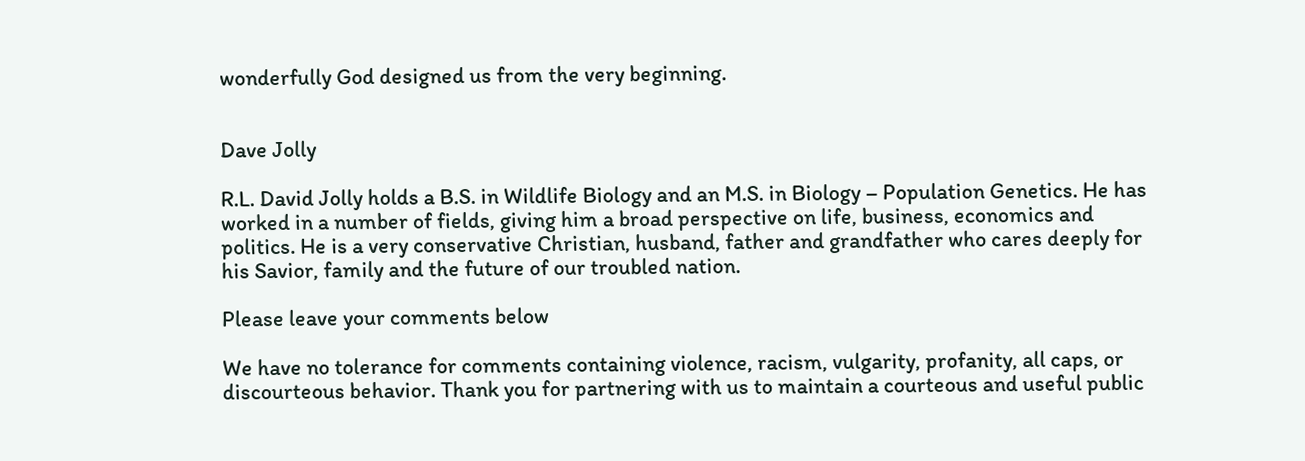wonderfully God designed us from the very beginning.


Dave Jolly

R.L. David Jolly holds a B.S. in Wildlife Biology and an M.S. in Biology – Population Genetics. He has worked in a number of fields, giving him a broad perspective on life, business, economics and politics. He is a very conservative Christian, husband, father and grandfather who cares deeply for his Savior, family and the future of our troubled nation.

Please leave your comments below

We have no tolerance for comments containing violence, racism, vulgarity, profanity, all caps, or discourteous behavior. Thank you for partnering with us to maintain a courteous and useful public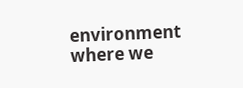environment where we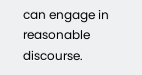can engage in reasonable discourse.